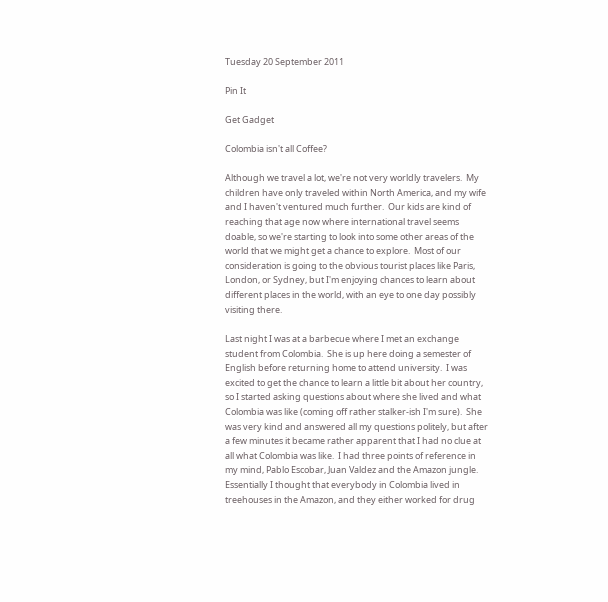Tuesday 20 September 2011

Pin It

Get Gadget

Colombia isn't all Coffee?

Although we travel a lot, we're not very worldly travelers.  My children have only traveled within North America, and my wife and I haven't ventured much further.  Our kids are kind of reaching that age now where international travel seems doable, so we're starting to look into some other areas of the world that we might get a chance to explore.  Most of our consideration is going to the obvious tourist places like Paris, London, or Sydney, but I'm enjoying chances to learn about different places in the world, with an eye to one day possibly visiting there.

Last night I was at a barbecue where I met an exchange student from Colombia.  She is up here doing a semester of English before returning home to attend university.  I was excited to get the chance to learn a little bit about her country, so I started asking questions about where she lived and what Colombia was like (coming off rather stalker-ish I'm sure).  She was very kind and answered all my questions politely, but after a few minutes it became rather apparent that I had no clue at all what Colombia was like.  I had three points of reference in my mind, Pablo Escobar, Juan Valdez and the Amazon jungle.  Essentially I thought that everybody in Colombia lived in treehouses in the Amazon, and they either worked for drug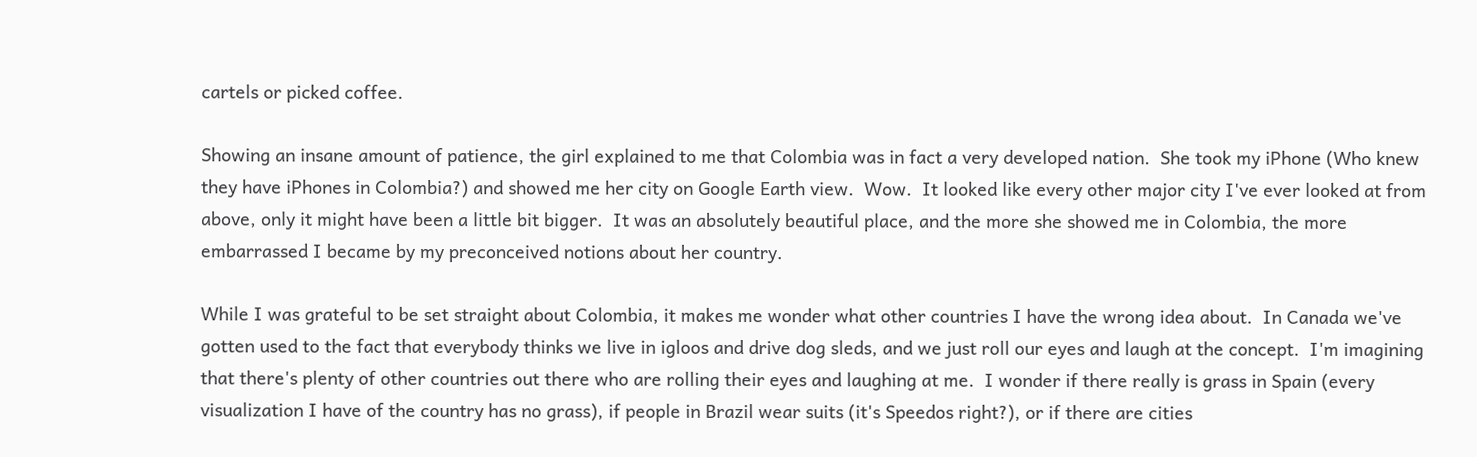cartels or picked coffee.

Showing an insane amount of patience, the girl explained to me that Colombia was in fact a very developed nation.  She took my iPhone (Who knew they have iPhones in Colombia?) and showed me her city on Google Earth view.  Wow.  It looked like every other major city I've ever looked at from above, only it might have been a little bit bigger.  It was an absolutely beautiful place, and the more she showed me in Colombia, the more embarrassed I became by my preconceived notions about her country.

While I was grateful to be set straight about Colombia, it makes me wonder what other countries I have the wrong idea about.  In Canada we've gotten used to the fact that everybody thinks we live in igloos and drive dog sleds, and we just roll our eyes and laugh at the concept.  I'm imagining that there's plenty of other countries out there who are rolling their eyes and laughing at me.  I wonder if there really is grass in Spain (every visualization I have of the country has no grass), if people in Brazil wear suits (it's Speedos right?), or if there are cities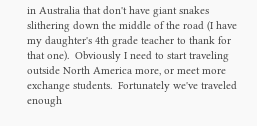in Australia that don't have giant snakes slithering down the middle of the road (I have my daughter's 4th grade teacher to thank for that one).  Obviously I need to start traveling outside North America more, or meet more exchange students.  Fortunately we've traveled enough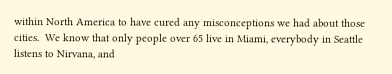within North America to have cured any misconceptions we had about those cities.  We know that only people over 65 live in Miami, everybody in Seattle listens to Nirvana, and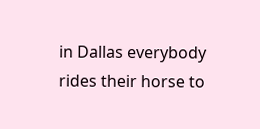in Dallas everybody rides their horse to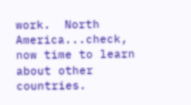work.  North America...check, now time to learn about other countries.